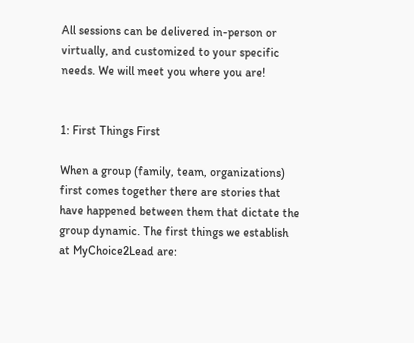All sessions can be delivered in-person or virtually, and customized to your specific needs. We will meet you where you are!


1: First Things First

When a group (family, team, organizations) first comes together there are stories that have happened between them that dictate the group dynamic. The first things we establish at MyChoice2Lead are: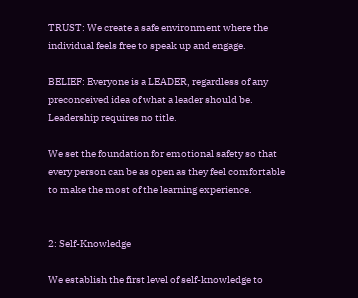TRUST: We create a safe environment where the individual feels free to speak up and engage.

BELIEF: Everyone is a LEADER, regardless of any preconceived idea of what a leader should be. Leadership requires no title.

We set the foundation for emotional safety so that every person can be as open as they feel comfortable to make the most of the learning experience.


2: Self-Knowledge

We establish the first level of self-knowledge to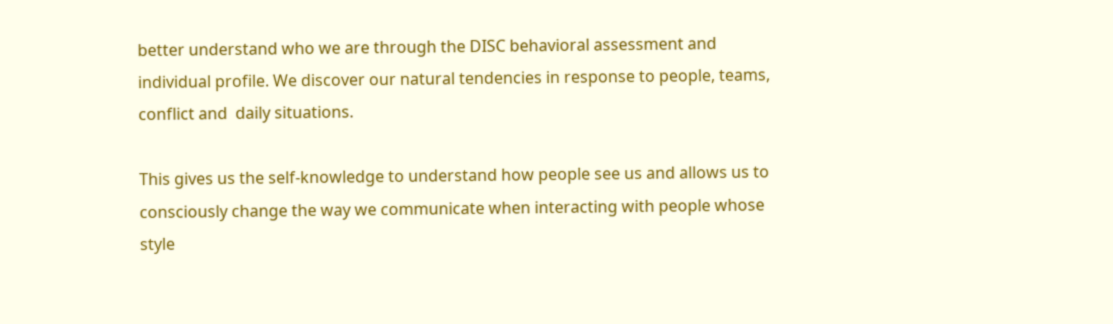better understand who we are through the DISC behavioral assessment and individual profile. We discover our natural tendencies in response to people, teams, conflict and  daily situations.

This gives us the self-knowledge to understand how people see us and allows us to consciously change the way we communicate when interacting with people whose style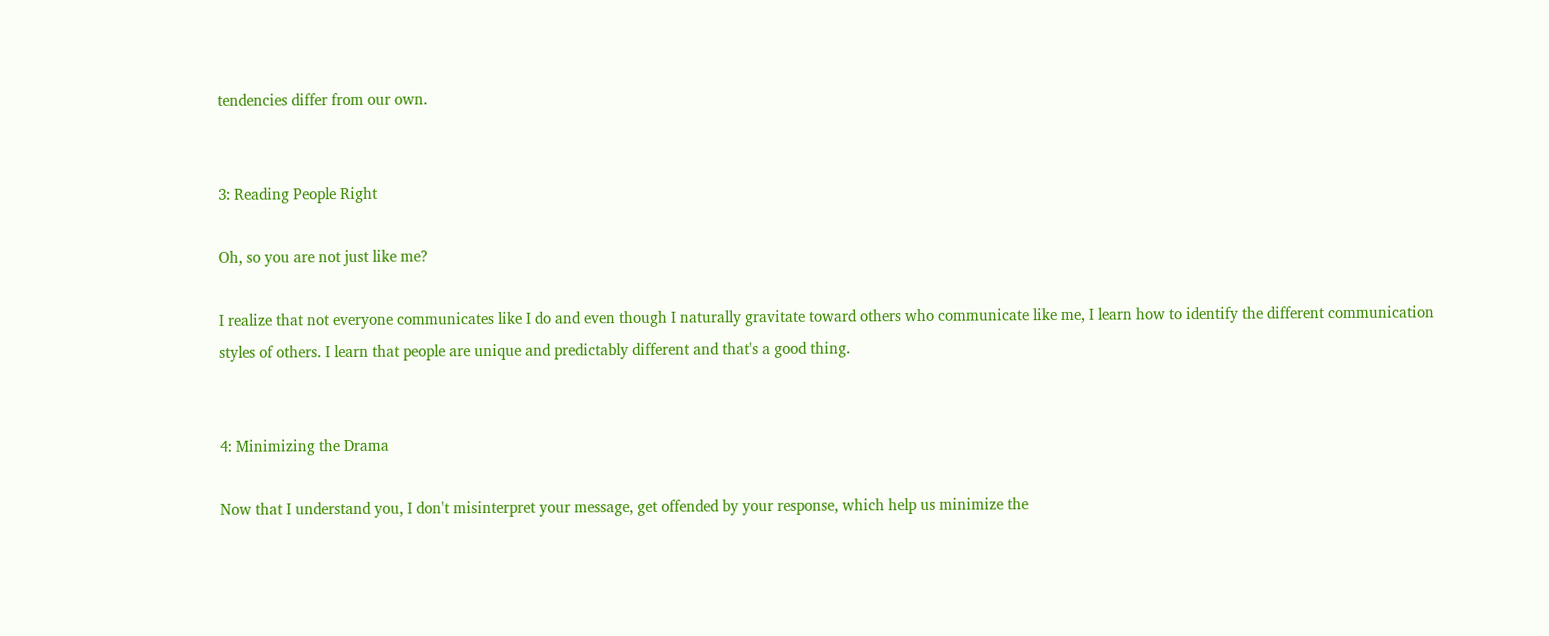tendencies differ from our own.


3: Reading People Right

Oh, so you are not just like me?

I realize that not everyone communicates like I do and even though I naturally gravitate toward others who communicate like me, I learn how to identify the different communication styles of others. I learn that people are unique and predictably different and that's a good thing.


4: Minimizing the Drama

Now that I understand you, I don't misinterpret your message, get offended by your response, which help us minimize the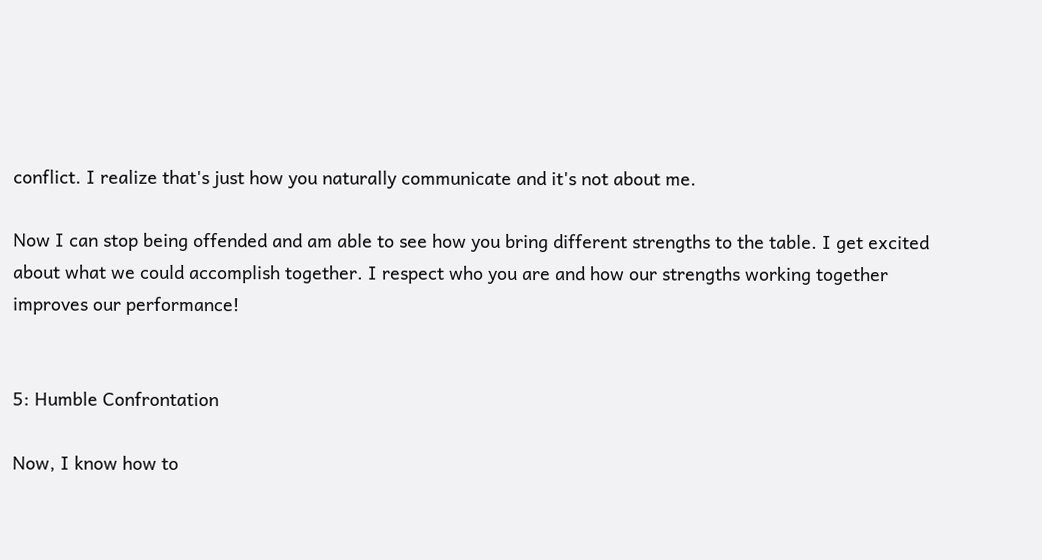conflict. I realize that's just how you naturally communicate and it's not about me.

Now I can stop being offended and am able to see how you bring different strengths to the table. I get excited about what we could accomplish together. I respect who you are and how our strengths working together improves our performance!


5: Humble Confrontation

Now, I know how to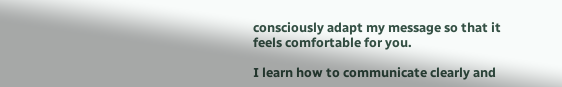consciously adapt my message so that it feels comfortable for you.

I learn how to communicate clearly and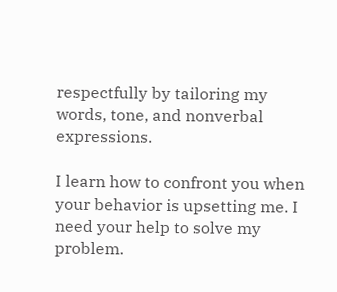respectfully by tailoring my words, tone, and nonverbal expressions.

I learn how to confront you when your behavior is upsetting me. I need your help to solve my problem.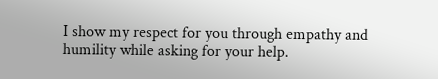I show my respect for you through empathy and humility while asking for your help.